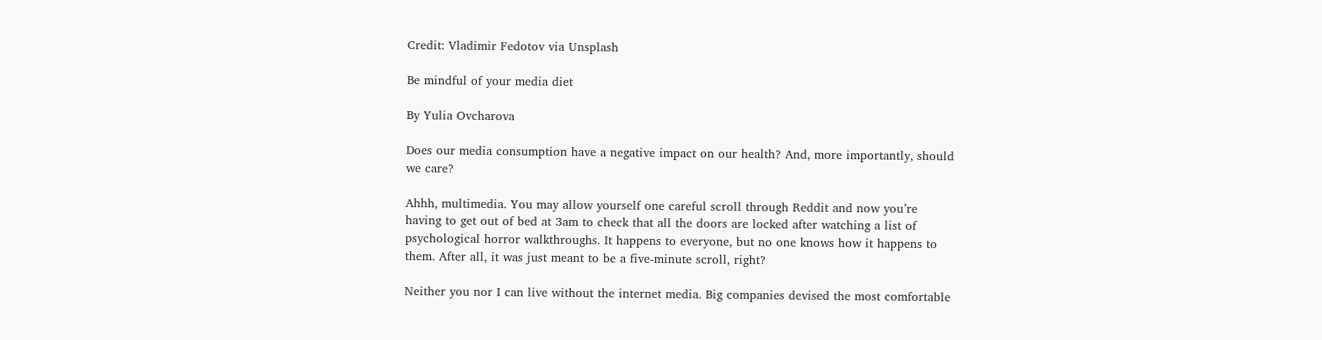Credit: Vladimir Fedotov via Unsplash

Be mindful of your media diet

By Yulia Ovcharova

Does our media consumption have a negative impact on our health? And, more importantly, should we care?

Ahhh, multimedia. You may allow yourself one careful scroll through Reddit and now you’re having to get out of bed at 3am to check that all the doors are locked after watching a list of psychological horror walkthroughs. It happens to everyone, but no one knows how it happens to them. After all, it was just meant to be a five-minute scroll, right?

Neither you nor I can live without the internet media. Big companies devised the most comfortable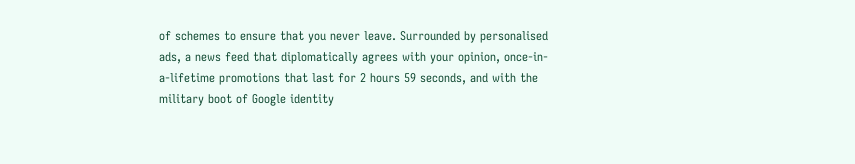of schemes to ensure that you never leave. Surrounded by personalised ads, a news feed that diplomatically agrees with your opinion, once-in-a-lifetime promotions that last for 2 hours 59 seconds, and with the military boot of Google identity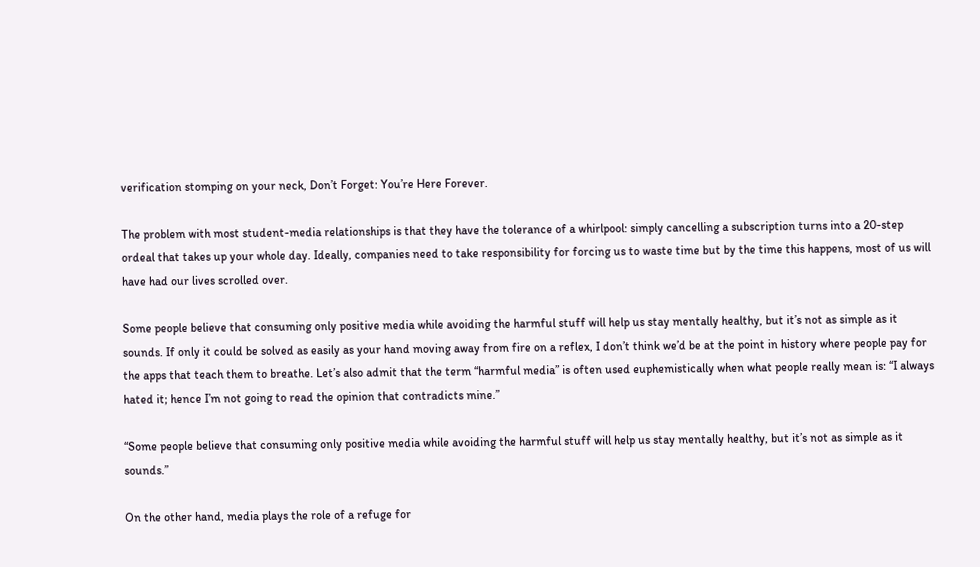verification stomping on your neck, Don’t Forget: You’re Here Forever.

The problem with most student-media relationships is that they have the tolerance of a whirlpool: simply cancelling a subscription turns into a 20-step ordeal that takes up your whole day. Ideally, companies need to take responsibility for forcing us to waste time but by the time this happens, most of us will have had our lives scrolled over.

Some people believe that consuming only positive media while avoiding the harmful stuff will help us stay mentally healthy, but it’s not as simple as it sounds. If only it could be solved as easily as your hand moving away from fire on a reflex, I don’t think we’d be at the point in history where people pay for the apps that teach them to breathe. Let’s also admit that the term “harmful media” is often used euphemistically when what people really mean is: “I always hated it; hence I’m not going to read the opinion that contradicts mine.”

“Some people believe that consuming only positive media while avoiding the harmful stuff will help us stay mentally healthy, but it’s not as simple as it sounds.”

On the other hand, media plays the role of a refuge for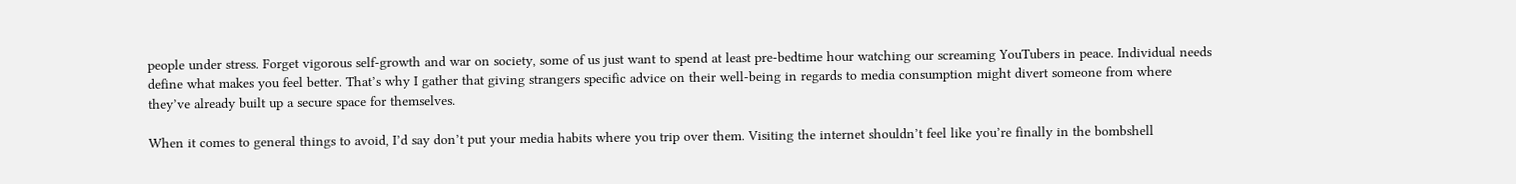people under stress. Forget vigorous self-growth and war on society, some of us just want to spend at least pre-bedtime hour watching our screaming YouTubers in peace. Individual needs define what makes you feel better. That’s why I gather that giving strangers specific advice on their well-being in regards to media consumption might divert someone from where they’ve already built up a secure space for themselves.

When it comes to general things to avoid, I’d say don’t put your media habits where you trip over them. Visiting the internet shouldn’t feel like you’re finally in the bombshell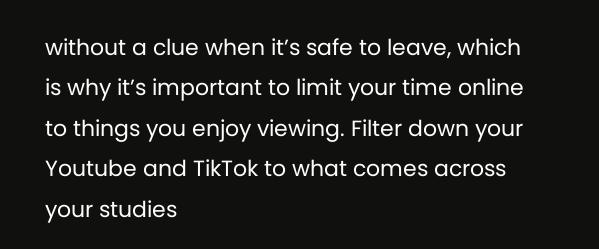without a clue when it’s safe to leave, which is why it’s important to limit your time online to things you enjoy viewing. Filter down your Youtube and TikTok to what comes across your studies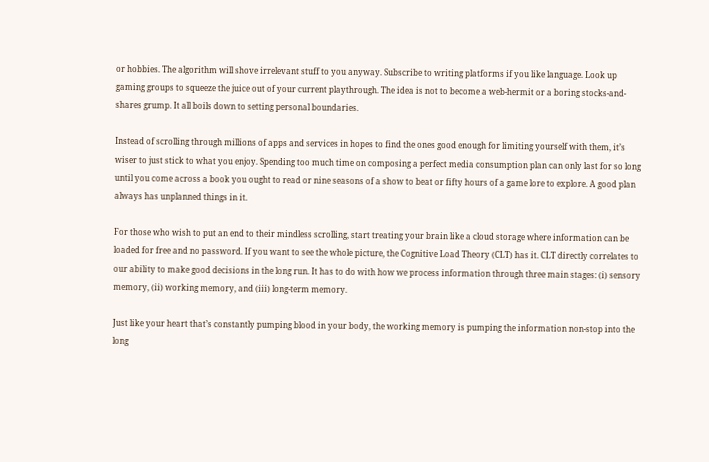or hobbies. The algorithm will shove irrelevant stuff to you anyway. Subscribe to writing platforms if you like language. Look up gaming groups to squeeze the juice out of your current playthrough. The idea is not to become a web-hermit or a boring stocks-and-shares grump. It all boils down to setting personal boundaries.

Instead of scrolling through millions of apps and services in hopes to find the ones good enough for limiting yourself with them, it’s wiser to just stick to what you enjoy. Spending too much time on composing a perfect media consumption plan can only last for so long until you come across a book you ought to read or nine seasons of a show to beat or fifty hours of a game lore to explore. A good plan always has unplanned things in it.

For those who wish to put an end to their mindless scrolling, start treating your brain like a cloud storage where information can be loaded for free and no password. If you want to see the whole picture, the Cognitive Load Theory (CLT) has it. CLT directly correlates to our ability to make good decisions in the long run. It has to do with how we process information through three main stages: (i) sensory memory, (ii) working memory, and (iii) long-term memory.

Just like your heart that’s constantly pumping blood in your body, the working memory is pumping the information non-stop into the long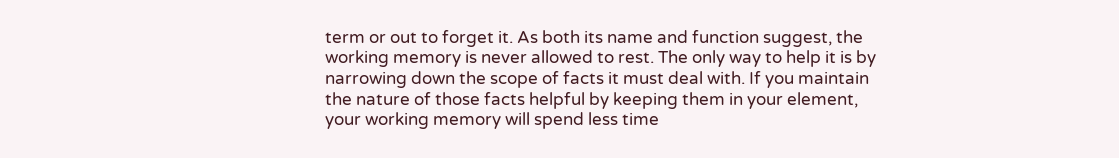term or out to forget it. As both its name and function suggest, the working memory is never allowed to rest. The only way to help it is by narrowing down the scope of facts it must deal with. If you maintain the nature of those facts helpful by keeping them in your element, your working memory will spend less time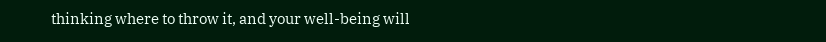thinking where to throw it, and your well-being will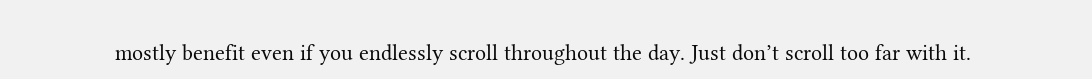mostly benefit even if you endlessly scroll throughout the day. Just don’t scroll too far with it.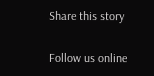Share this story

Follow us online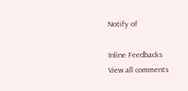Notify of

Inline Feedbacks
View all comments